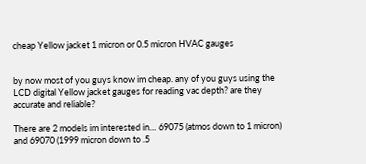cheap Yellow jacket 1 micron or 0.5 micron HVAC gauges


by now most of you guys know im cheap. any of you guys using the LCD digital Yellow jacket gauges for reading vac depth? are they accurate and reliable?

There are 2 models im interested in… 69075 (atmos down to 1 micron) and 69070 (1999 micron down to .5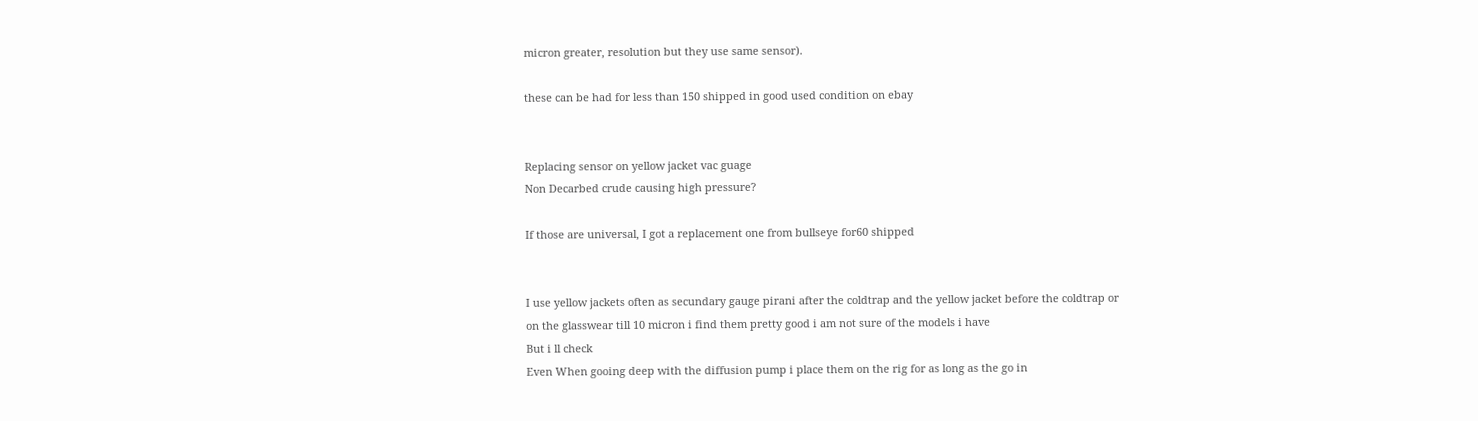micron greater, resolution but they use same sensor).

these can be had for less than 150 shipped in good used condition on ebay


Replacing sensor on yellow jacket vac guage
Non Decarbed crude causing high pressure?

If those are universal, I got a replacement one from bullseye for60 shipped


I use yellow jackets often as secundary gauge pirani after the coldtrap and the yellow jacket before the coldtrap or on the glasswear till 10 micron i find them pretty good i am not sure of the models i have
But i ll check
Even When gooing deep with the diffusion pump i place them on the rig for as long as the go in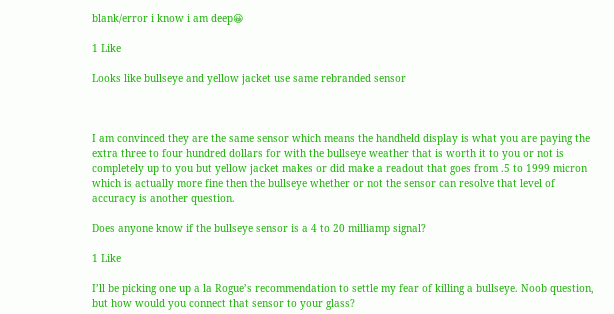blank/error i know i am deep😀

1 Like

Looks like bullseye and yellow jacket use same rebranded sensor



I am convinced they are the same sensor which means the handheld display is what you are paying the extra three to four hundred dollars for with the bullseye weather that is worth it to you or not is completely up to you but yellow jacket makes or did make a readout that goes from .5 to 1999 micron which is actually more fine then the bullseye whether or not the sensor can resolve that level of accuracy is another question.

Does anyone know if the bullseye sensor is a 4 to 20 milliamp signal?

1 Like

I’ll be picking one up a la Rogue’s recommendation to settle my fear of killing a bullseye. Noob question, but how would you connect that sensor to your glass?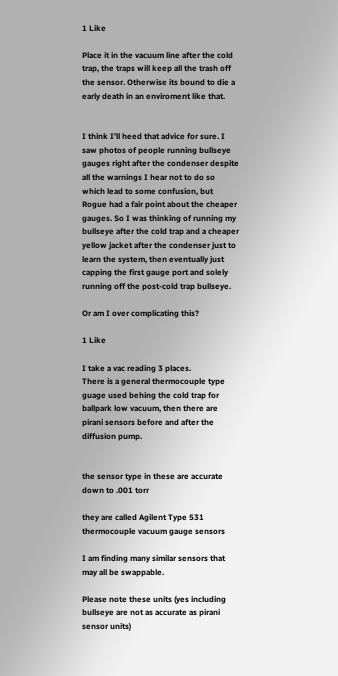1 Like

Place it in the vacuum line after the cold trap, the traps will keep all the trash off the sensor. Otherwise its bound to die a early death in an enviroment like that.


I think I’ll heed that advice for sure. I saw photos of people running bullseye gauges right after the condenser despite all the warnings I hear not to do so which lead to some confusion, but Rogue had a fair point about the cheaper gauges. So I was thinking of running my bullseye after the cold trap and a cheaper yellow jacket after the condenser just to learn the system, then eventually just capping the first gauge port and solely running off the post-cold trap bullseye.

Or am I over complicating this?

1 Like

I take a vac reading 3 places.
There is a general thermocouple type guage used behing the cold trap for ballpark low vacuum, then there are pirani sensors before and after the diffusion pump.


the sensor type in these are accurate down to .001 torr

they are called Agilent Type 531 thermocouple vacuum gauge sensors

I am finding many similar sensors that may all be swappable.

Please note these units (yes including bullseye are not as accurate as pirani sensor units)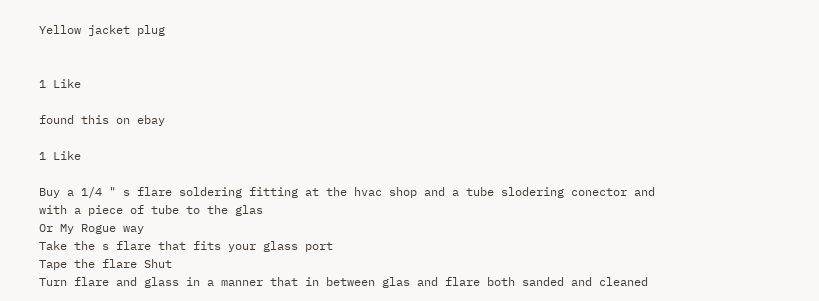Yellow jacket plug


1 Like

found this on ebay

1 Like

Buy a 1/4 " s flare soldering fitting at the hvac shop and a tube slodering conector and with a piece of tube to the glas
Or My Rogue way
Take the s flare that fits your glass port
Tape the flare Shut
Turn flare and glass in a manner that in between glas and flare both sanded and cleaned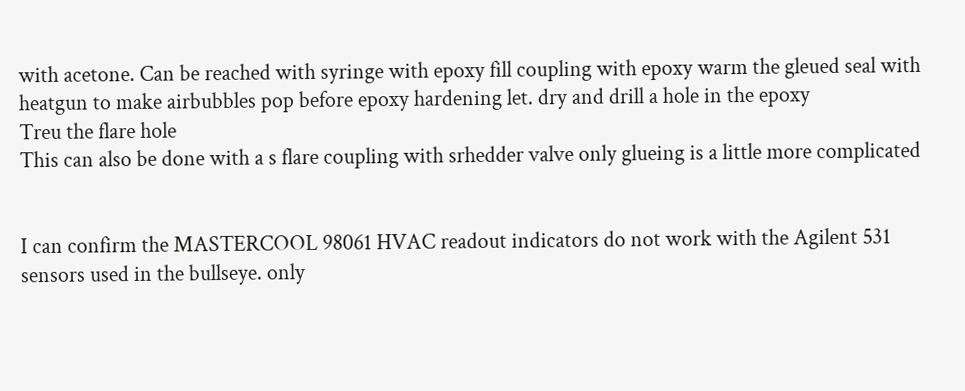with acetone. Can be reached with syringe with epoxy fill coupling with epoxy warm the gleued seal with heatgun to make airbubbles pop before epoxy hardening let. dry and drill a hole in the epoxy
Treu the flare hole
This can also be done with a s flare coupling with srhedder valve only glueing is a little more complicated


I can confirm the MASTERCOOL 98061 HVAC readout indicators do not work with the Agilent 531 sensors used in the bullseye. only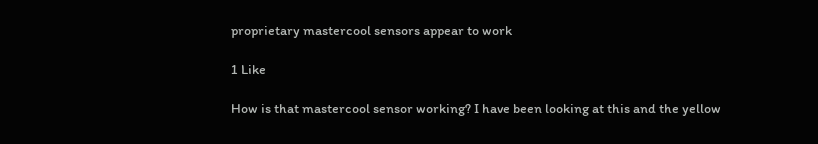proprietary mastercool sensors appear to work

1 Like

How is that mastercool sensor working? I have been looking at this and the yellow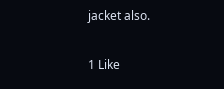jacket also.

1 Like